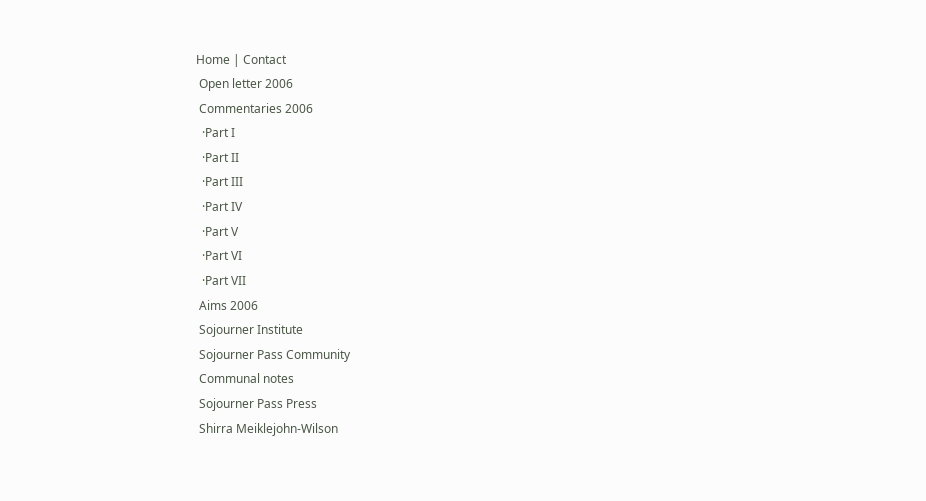Home | Contact
 Open letter 2006
 Commentaries 2006
  ·Part I
  ·Part II
  ·Part III
  ·Part IV
  ·Part V
  ·Part VI
  ·Part VII
 Aims 2006
 Sojourner Institute
 Sojourner Pass Community
 Communal notes
 Sojourner Pass Press
 Shirra Meiklejohn-Wilson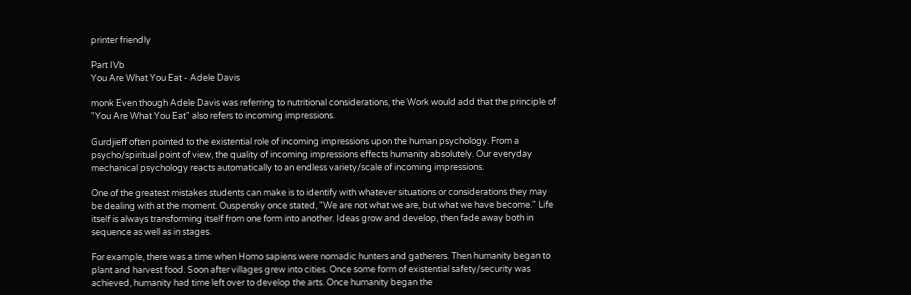printer friendly

Part IVb
You Are What You Eat - Adele Davis

monk Even though Adele Davis was referring to nutritional considerations, the Work would add that the principle of "You Are What You Eat" also refers to incoming impressions.

Gurdjieff often pointed to the existential role of incoming impressions upon the human psychology. From a psycho/spiritual point of view, the quality of incoming impressions effects humanity absolutely. Our everyday mechanical psychology reacts automatically to an endless variety/scale of incoming impressions.

One of the greatest mistakes students can make is to identify with whatever situations or considerations they may be dealing with at the moment. Ouspensky once stated, "We are not what we are, but what we have become." Life itself is always transforming itself from one form into another. Ideas grow and develop, then fade away both in sequence as well as in stages.

For example, there was a time when Homo sapiens were nomadic hunters and gatherers. Then humanity began to plant and harvest food. Soon after villages grew into cities. Once some form of existential safety/security was achieved, humanity had time left over to develop the arts. Once humanity began the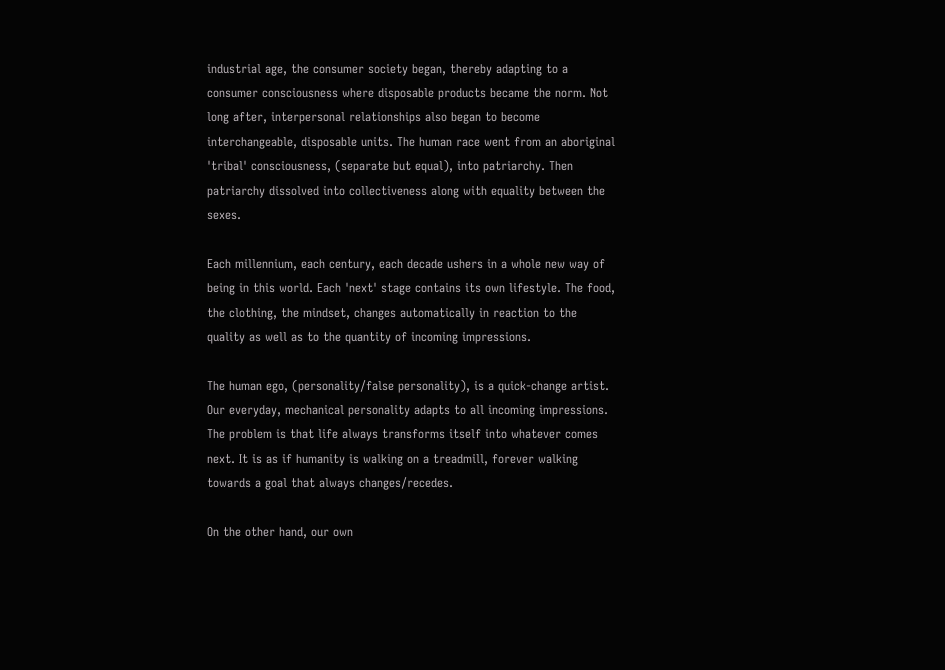industrial age, the consumer society began, thereby adapting to a consumer consciousness where disposable products became the norm. Not long after, interpersonal relationships also began to become interchangeable, disposable units. The human race went from an aboriginal 'tribal' consciousness, (separate but equal), into patriarchy. Then patriarchy dissolved into collectiveness along with equality between the sexes.

Each millennium, each century, each decade ushers in a whole new way of being in this world. Each 'next' stage contains its own lifestyle. The food, the clothing, the mindset, changes automatically in reaction to the quality as well as to the quantity of incoming impressions.

The human ego, (personality/false personality), is a quick-change artist. Our everyday, mechanical personality adapts to all incoming impressions. The problem is that life always transforms itself into whatever comes next. It is as if humanity is walking on a treadmill, forever walking towards a goal that always changes/recedes.

On the other hand, our own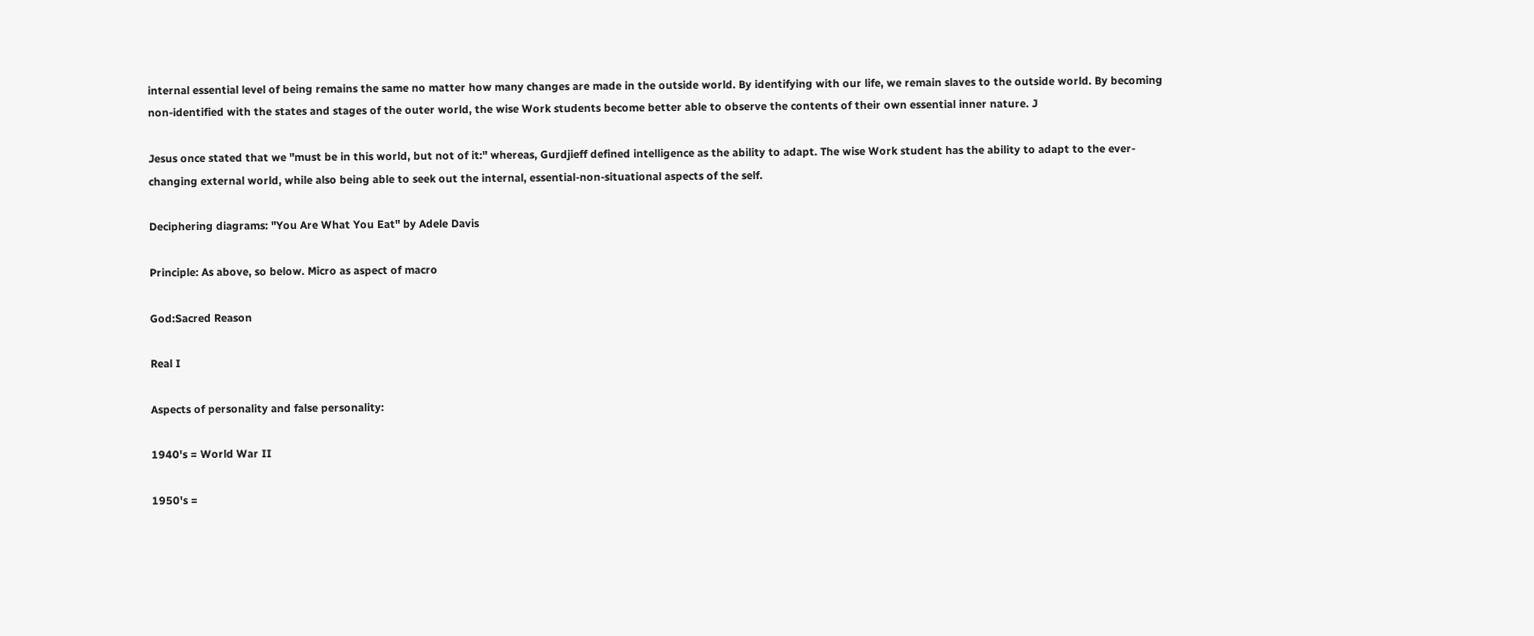internal essential level of being remains the same no matter how many changes are made in the outside world. By identifying with our life, we remain slaves to the outside world. By becoming non-identified with the states and stages of the outer world, the wise Work students become better able to observe the contents of their own essential inner nature. J

Jesus once stated that we "must be in this world, but not of it:" whereas, Gurdjieff defined intelligence as the ability to adapt. The wise Work student has the ability to adapt to the ever-changing external world, while also being able to seek out the internal, essential-non-situational aspects of the self.

Deciphering diagrams: "You Are What You Eat" by Adele Davis

Principle: As above, so below. Micro as aspect of macro

God:Sacred Reason

Real I

Aspects of personality and false personality:

1940's = World War II

1950's =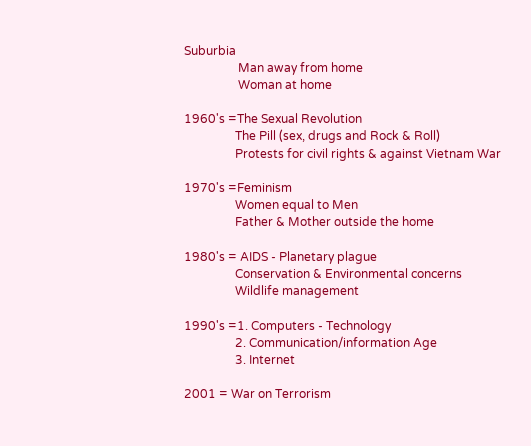Suburbia
                  Man away from home
                  Woman at home

1960's =The Sexual Revolution
                 The Pill (sex, drugs and Rock & Roll)
                 Protests for civil rights & against Vietnam War

1970's =Feminism
                 Women equal to Men
                 Father & Mother outside the home

1980's = AIDS - Planetary plague
                 Conservation & Environmental concerns
                 Wildlife management

1990's =1. Computers - Technology
                 2. Communication/information Age
                 3. Internet

2001 = War on Terrorism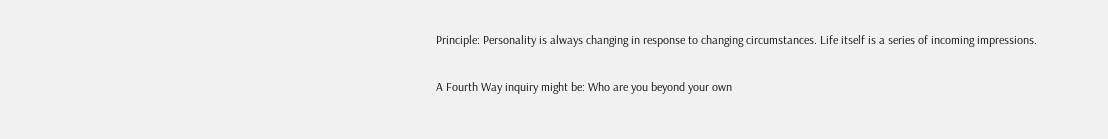Principle: Personality is always changing in response to changing circumstances. Life itself is a series of incoming impressions.

A Fourth Way inquiry might be: Who are you beyond your own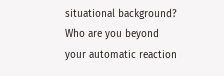situational background? Who are you beyond your automatic reaction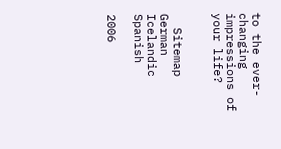to the ever-changing impressions of your life?


  Sitemap German Icelandic Spanish

2006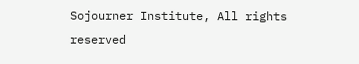Sojourner Institute, All rights reserved